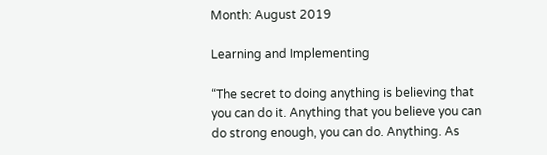Month: August 2019

Learning and Implementing

“The secret to doing anything is believing that you can do it. Anything that you believe you can do strong enough, you can do. Anything. As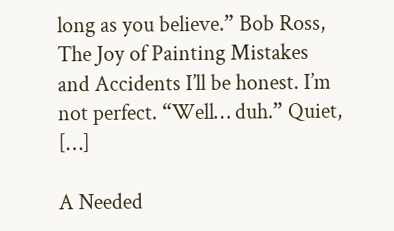long as you believe.” Bob Ross, The Joy of Painting Mistakes and Accidents I’ll be honest. I’m not perfect. “Well… duh.” Quiet, […]

A Needed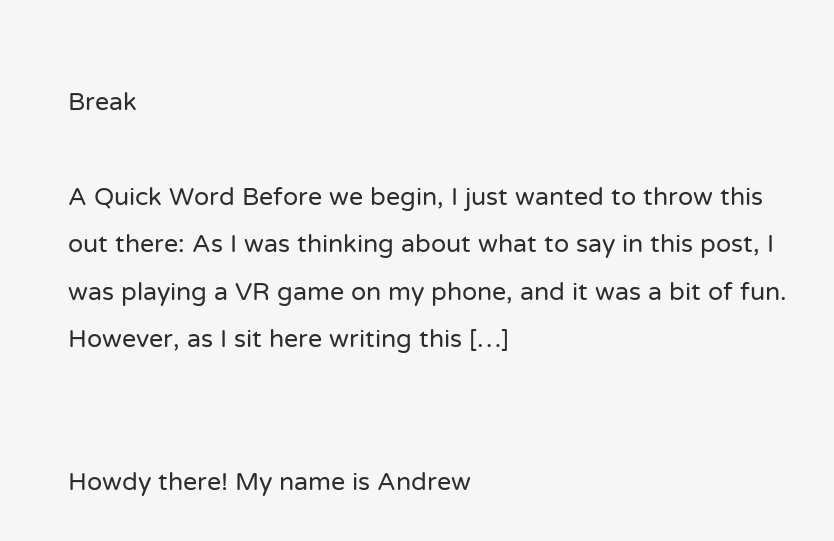Break

A Quick Word Before we begin, I just wanted to throw this out there: As I was thinking about what to say in this post, I was playing a VR game on my phone, and it was a bit of fun. However, as I sit here writing this […]


Howdy there! My name is Andrew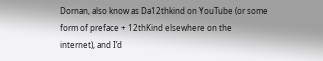Dornan, also know as Da12thkind on YouTube (or some form of preface + 12thKind elsewhere on the internet), and I’d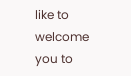like to welcome you to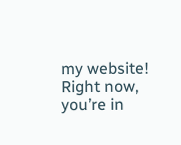my website! Right now, you’re in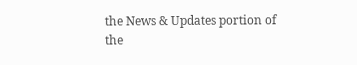the News & Updates portion of the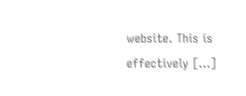website. This is effectively […]